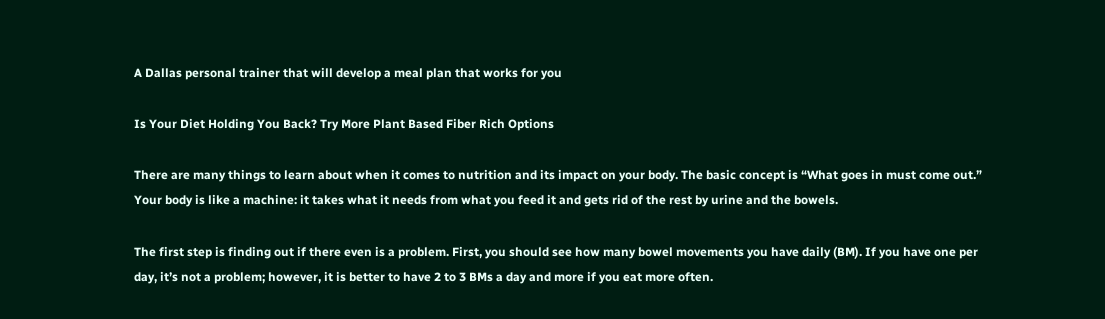A Dallas personal trainer that will develop a meal plan that works for you

Is Your Diet Holding You Back? Try More Plant Based Fiber Rich Options

There are many things to learn about when it comes to nutrition and its impact on your body. The basic concept is “What goes in must come out.” Your body is like a machine: it takes what it needs from what you feed it and gets rid of the rest by urine and the bowels.

The first step is finding out if there even is a problem. First, you should see how many bowel movements you have daily (BM). If you have one per day, it’s not a problem; however, it is better to have 2 to 3 BMs a day and more if you eat more often.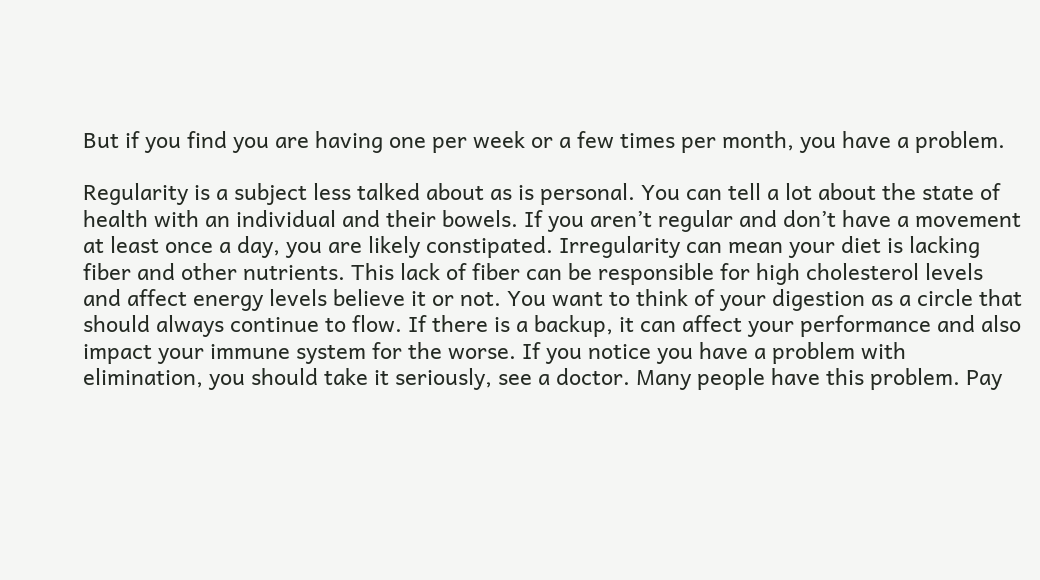But if you find you are having one per week or a few times per month, you have a problem.

Regularity is a subject less talked about as is personal. You can tell a lot about the state of health with an individual and their bowels. If you aren’t regular and don’t have a movement at least once a day, you are likely constipated. Irregularity can mean your diet is lacking fiber and other nutrients. This lack of fiber can be responsible for high cholesterol levels and affect energy levels believe it or not. You want to think of your digestion as a circle that should always continue to flow. If there is a backup, it can affect your performance and also impact your immune system for the worse. If you notice you have a problem with elimination, you should take it seriously, see a doctor. Many people have this problem. Pay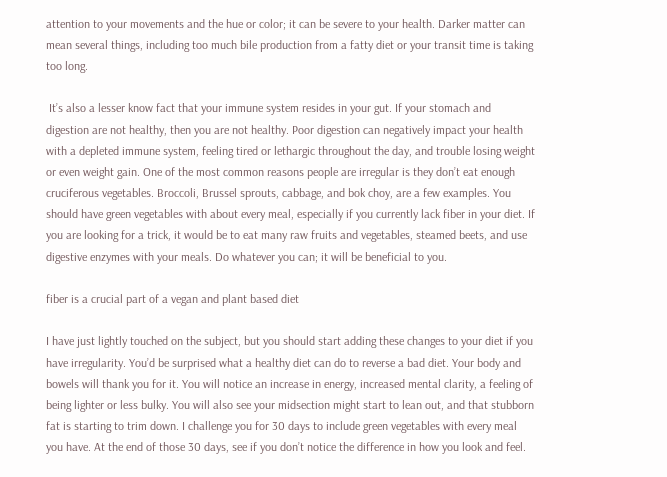attention to your movements and the hue or color; it can be severe to your health. Darker matter can mean several things, including too much bile production from a fatty diet or your transit time is taking too long.

 It’s also a lesser know fact that your immune system resides in your gut. If your stomach and digestion are not healthy, then you are not healthy. Poor digestion can negatively impact your health with a depleted immune system, feeling tired or lethargic throughout the day, and trouble losing weight or even weight gain. One of the most common reasons people are irregular is they don’t eat enough cruciferous vegetables. Broccoli, Brussel sprouts, cabbage, and bok choy, are a few examples. You should have green vegetables with about every meal, especially if you currently lack fiber in your diet. If you are looking for a trick, it would be to eat many raw fruits and vegetables, steamed beets, and use digestive enzymes with your meals. Do whatever you can; it will be beneficial to you.

fiber is a crucial part of a vegan and plant based diet

I have just lightly touched on the subject, but you should start adding these changes to your diet if you have irregularity. You’d be surprised what a healthy diet can do to reverse a bad diet. Your body and bowels will thank you for it. You will notice an increase in energy, increased mental clarity, a feeling of being lighter or less bulky. You will also see your midsection might start to lean out, and that stubborn fat is starting to trim down. I challenge you for 30 days to include green vegetables with every meal you have. At the end of those 30 days, see if you don’t notice the difference in how you look and feel.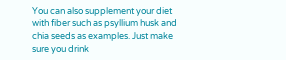You can also supplement your diet with fiber such as psyllium husk and chia seeds as examples. Just make sure you drink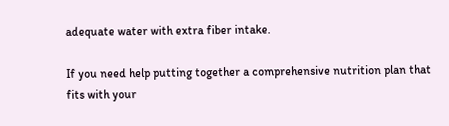adequate water with extra fiber intake.

If you need help putting together a comprehensive nutrition plan that fits with your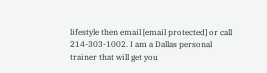lifestyle then email [email protected] or call 214-303-1002. I am a Dallas personal trainer that will get you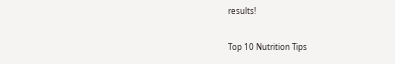results!

Top 10 Nutrition Tips